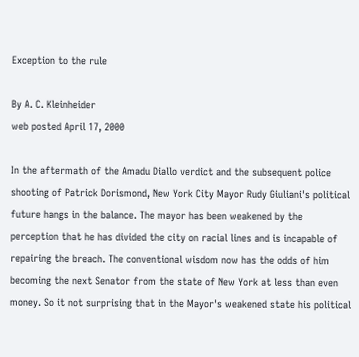Exception to the rule

By A. C. Kleinheider
web posted April 17, 2000

In the aftermath of the Amadu Diallo verdict and the subsequent police shooting of Patrick Dorismond, New York City Mayor Rudy Giuliani's political future hangs in the balance. The mayor has been weakened by the perception that he has divided the city on racial lines and is incapable of repairing the breach. The conventional wisdom now has the odds of him becoming the next Senator from the state of New York at less than even money. So it not surprising that in the Mayor's weakened state his political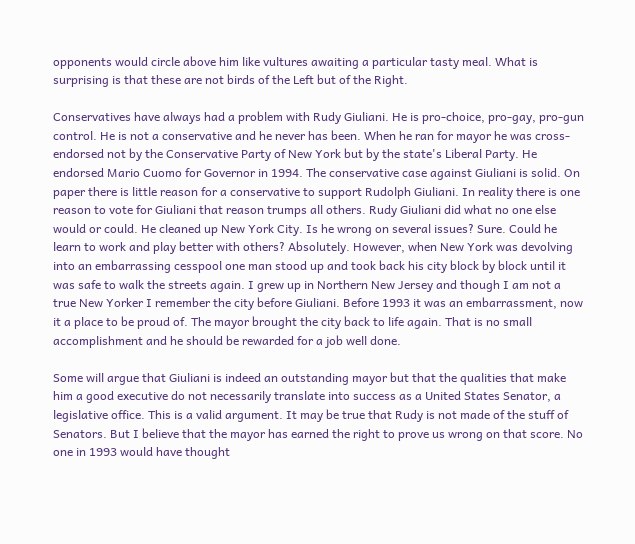opponents would circle above him like vultures awaiting a particular tasty meal. What is surprising is that these are not birds of the Left but of the Right.

Conservatives have always had a problem with Rudy Giuliani. He is pro-choice, pro-gay, pro-gun control. He is not a conservative and he never has been. When he ran for mayor he was cross-endorsed not by the Conservative Party of New York but by the state's Liberal Party. He endorsed Mario Cuomo for Governor in 1994. The conservative case against Giuliani is solid. On paper there is little reason for a conservative to support Rudolph Giuliani. In reality there is one reason to vote for Giuliani that reason trumps all others. Rudy Giuliani did what no one else would or could. He cleaned up New York City. Is he wrong on several issues? Sure. Could he learn to work and play better with others? Absolutely. However, when New York was devolving into an embarrassing cesspool one man stood up and took back his city block by block until it was safe to walk the streets again. I grew up in Northern New Jersey and though I am not a true New Yorker I remember the city before Giuliani. Before 1993 it was an embarrassment, now it a place to be proud of. The mayor brought the city back to life again. That is no small accomplishment and he should be rewarded for a job well done.

Some will argue that Giuliani is indeed an outstanding mayor but that the qualities that make him a good executive do not necessarily translate into success as a United States Senator, a legislative office. This is a valid argument. It may be true that Rudy is not made of the stuff of Senators. But I believe that the mayor has earned the right to prove us wrong on that score. No one in 1993 would have thought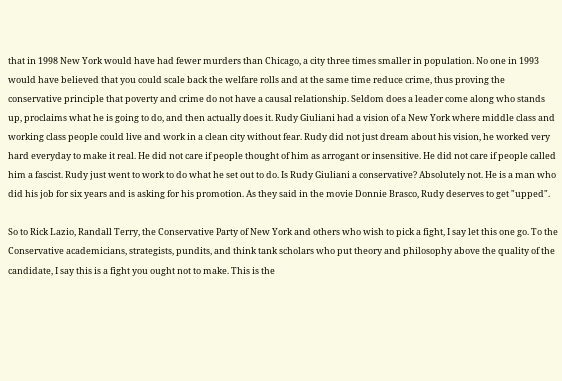that in 1998 New York would have had fewer murders than Chicago, a city three times smaller in population. No one in 1993 would have believed that you could scale back the welfare rolls and at the same time reduce crime, thus proving the conservative principle that poverty and crime do not have a causal relationship. Seldom does a leader come along who stands up, proclaims what he is going to do, and then actually does it. Rudy Giuliani had a vision of a New York where middle class and working class people could live and work in a clean city without fear. Rudy did not just dream about his vision, he worked very hard everyday to make it real. He did not care if people thought of him as arrogant or insensitive. He did not care if people called him a fascist. Rudy just went to work to do what he set out to do. Is Rudy Giuliani a conservative? Absolutely not. He is a man who did his job for six years and is asking for his promotion. As they said in the movie Donnie Brasco, Rudy deserves to get "upped".

So to Rick Lazio, Randall Terry, the Conservative Party of New York and others who wish to pick a fight, I say let this one go. To the Conservative academicians, strategists, pundits, and think tank scholars who put theory and philosophy above the quality of the candidate, I say this is a fight you ought not to make. This is the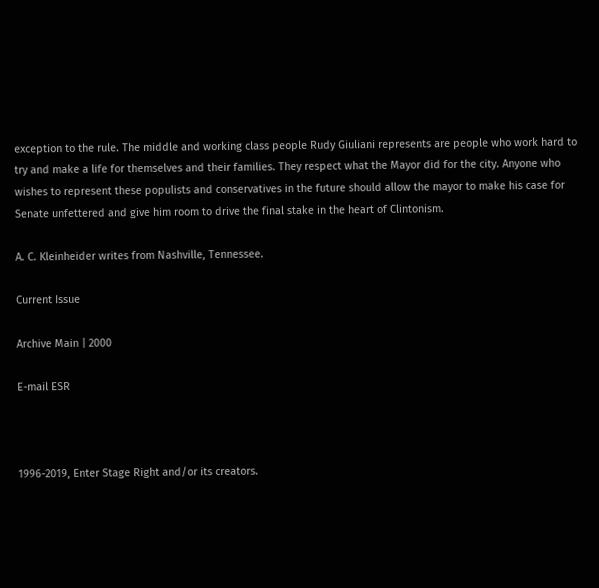exception to the rule. The middle and working class people Rudy Giuliani represents are people who work hard to try and make a life for themselves and their families. They respect what the Mayor did for the city. Anyone who wishes to represent these populists and conservatives in the future should allow the mayor to make his case for Senate unfettered and give him room to drive the final stake in the heart of Clintonism.

A. C. Kleinheider writes from Nashville, Tennessee.

Current Issue

Archive Main | 2000

E-mail ESR



1996-2019, Enter Stage Right and/or its creators.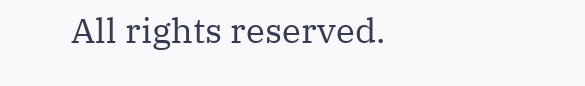All rights reserved.